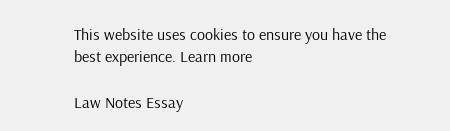This website uses cookies to ensure you have the best experience. Learn more

Law Notes Essay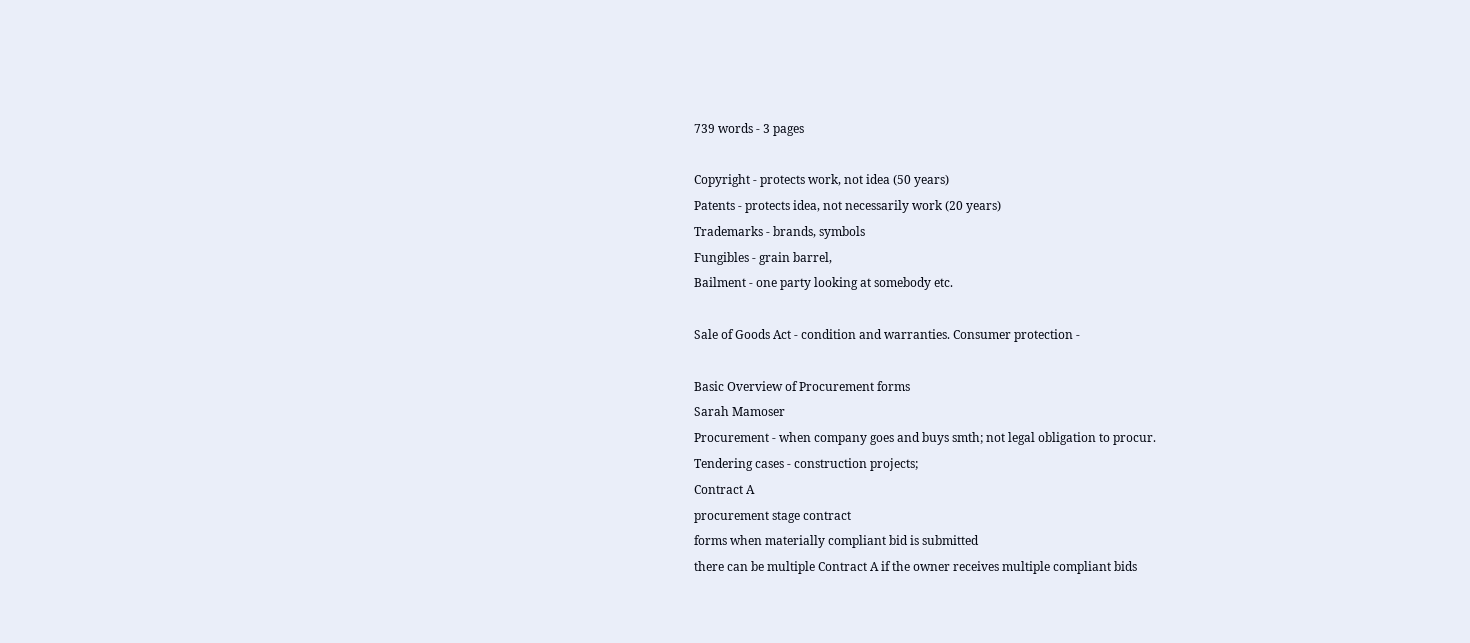739 words - 3 pages

Copyright - protects work, not idea (50 years)
Patents - protects idea, not necessarily work (20 years)
Trademarks - brands, symbols
Fungibles - grain barrel,
Bailment - one party looking at somebody etc.

Sale of Goods Act - condition and warranties. Consumer protection -

Basic Overview of Procurement forms
Sarah Mamoser
Procurement - when company goes and buys smth; not legal obligation to procur.
Tendering cases - construction projects;
Contract A
procurement stage contract
forms when materially compliant bid is submitted
there can be multiple Contract A if the owner receives multiple compliant bids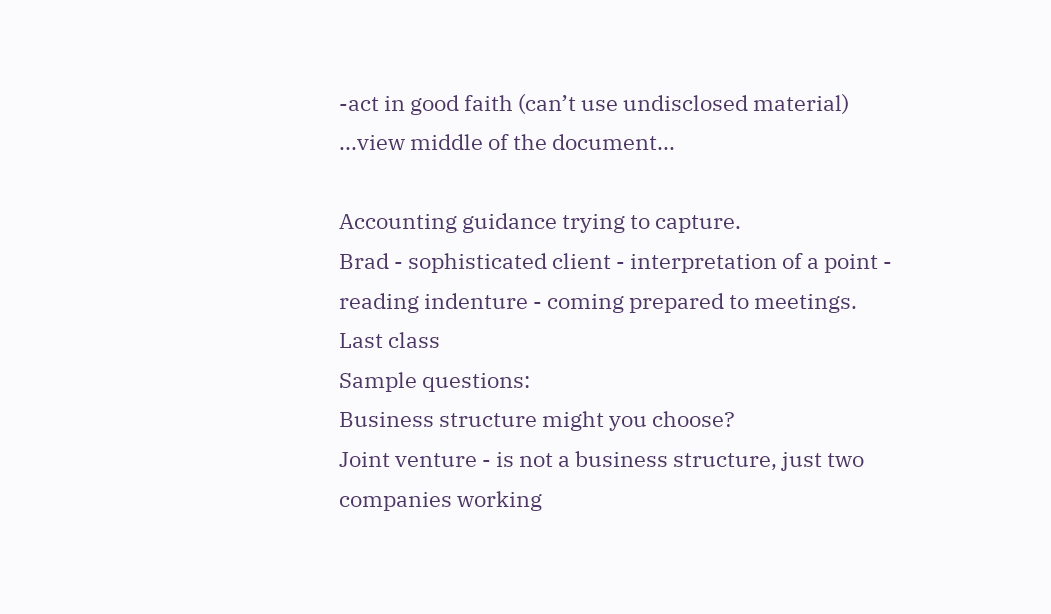-act in good faith (can’t use undisclosed material)
...view middle of the document...

Accounting guidance trying to capture.
Brad - sophisticated client - interpretation of a point - reading indenture - coming prepared to meetings.
Last class
Sample questions:
Business structure might you choose?
Joint venture - is not a business structure, just two companies working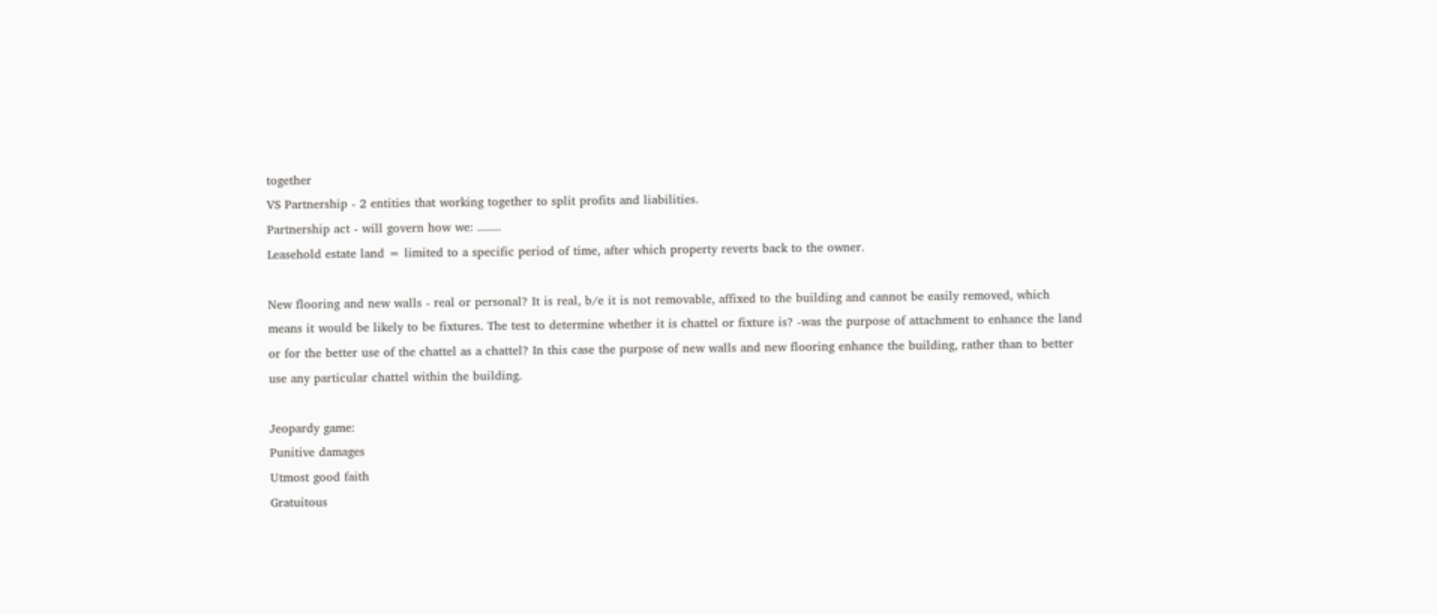together
VS Partnership - 2 entities that working together to split profits and liabilities.
Partnership act - will govern how we: ........
Leasehold estate land = limited to a specific period of time, after which property reverts back to the owner.

New flooring and new walls - real or personal? It is real, b/e it is not removable, affixed to the building and cannot be easily removed, which means it would be likely to be fixtures. The test to determine whether it is chattel or fixture is? -was the purpose of attachment to enhance the land or for the better use of the chattel as a chattel? In this case the purpose of new walls and new flooring enhance the building, rather than to better use any particular chattel within the building.

Jeopardy game:
Punitive damages
Utmost good faith
Gratuitous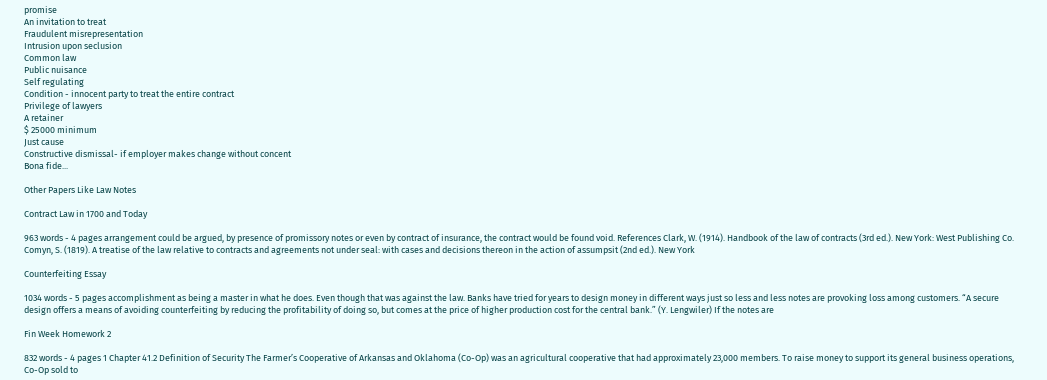promise
An invitation to treat
Fraudulent misrepresentation
Intrusion upon seclusion
Common law
Public nuisance
Self regulating
Condition - innocent party to treat the entire contract
Privilege of lawyers
A retainer
$ 25000 minimum
Just cause
Constructive dismissal- if employer makes change without concent
Bona fide...

Other Papers Like Law Notes

Contract Law in 1700 and Today

963 words - 4 pages arrangement could be argued, by presence of promissory notes or even by contract of insurance, the contract would be found void. References Clark, W. (1914). Handbook of the law of contracts (3rd ed.). New York: West Publishing Co. Comyn, S. (1819). A treatise of the law relative to contracts and agreements not under seal: with cases and decisions thereon in the action of assumpsit (2nd ed.). New York

Counterfeiting Essay

1034 words - 5 pages accomplishment as being a master in what he does. Even though that was against the law. Banks have tried for years to design money in different ways just so less and less notes are provoking loss among customers. “A secure design offers a means of avoiding counterfeiting by reducing the profitability of doing so, but comes at the price of higher production cost for the central bank.” (Y. Lengwiler) If the notes are

Fin Week Homework 2

832 words - 4 pages 1 Chapter 41.2 Definition of Security The Farmer’s Cooperative of Arkansas and Oklahoma (Co-Op) was an agricultural cooperative that had approximately 23,000 members. To raise money to support its general business operations, Co-Op sold to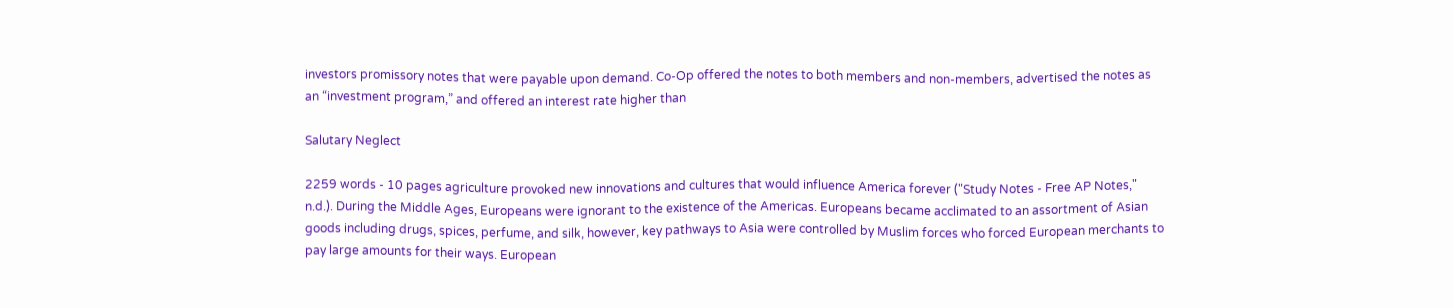investors promissory notes that were payable upon demand. Co-Op offered the notes to both members and non-members, advertised the notes as an “investment program,” and offered an interest rate higher than

Salutary Neglect

2259 words - 10 pages agriculture provoked new innovations and cultures that would influence America forever ("Study Notes - Free AP Notes," n.d.). During the Middle Ages, Europeans were ignorant to the existence of the Americas. Europeans became acclimated to an assortment of Asian goods including drugs, spices, perfume, and silk, however, key pathways to Asia were controlled by Muslim forces who forced European merchants to pay large amounts for their ways. European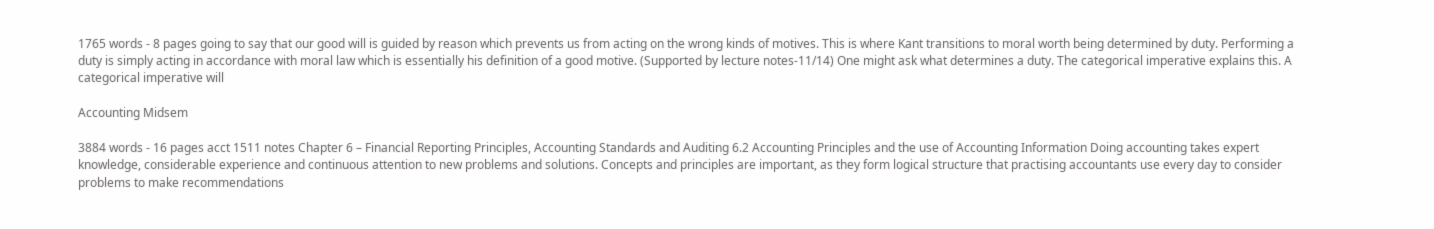1765 words - 8 pages going to say that our good will is guided by reason which prevents us from acting on the wrong kinds of motives. This is where Kant transitions to moral worth being determined by duty. Performing a duty is simply acting in accordance with moral law which is essentially his definition of a good motive. (Supported by lecture notes-11/14) One might ask what determines a duty. The categorical imperative explains this. A categorical imperative will

Accounting Midsem

3884 words - 16 pages acct 1511 notes Chapter 6 – Financial Reporting Principles, Accounting Standards and Auditing 6.2 Accounting Principles and the use of Accounting Information Doing accounting takes expert knowledge, considerable experience and continuous attention to new problems and solutions. Concepts and principles are important, as they form logical structure that practising accountants use every day to consider problems to make recommendations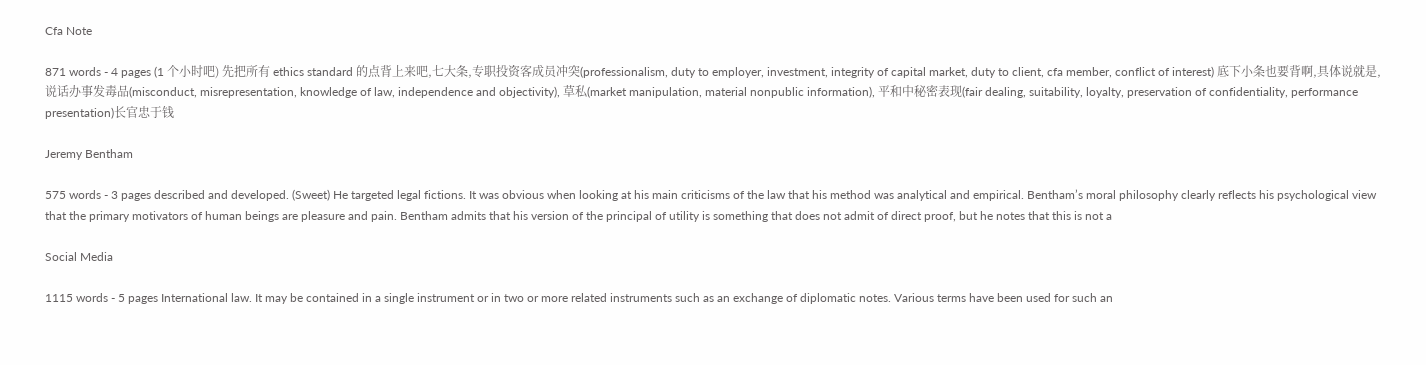Cfa Note

871 words - 4 pages (1 个小时吧) 先把所有 ethics standard 的点背上来吧,七大条,专职投资客成员冲突(professionalism, duty to employer, investment, integrity of capital market, duty to client, cfa member, conflict of interest) 底下小条也要背啊,具体说就是,说话办事发毒品(misconduct, misrepresentation, knowledge of law, independence and objectivity), 草私(market manipulation, material nonpublic information), 平和中秘密表现(fair dealing, suitability, loyalty, preservation of confidentiality, performance presentation)长官忠于钱

Jeremy Bentham

575 words - 3 pages described and developed. (Sweet) He targeted legal fictions. It was obvious when looking at his main criticisms of the law that his method was analytical and empirical. Bentham’s moral philosophy clearly reflects his psychological view that the primary motivators of human beings are pleasure and pain. Bentham admits that his version of the principal of utility is something that does not admit of direct proof, but he notes that this is not a

Social Media

1115 words - 5 pages International law. It may be contained in a single instrument or in two or more related instruments such as an exchange of diplomatic notes. Various terms have been used for such an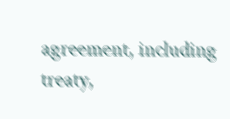agreement, including treaty,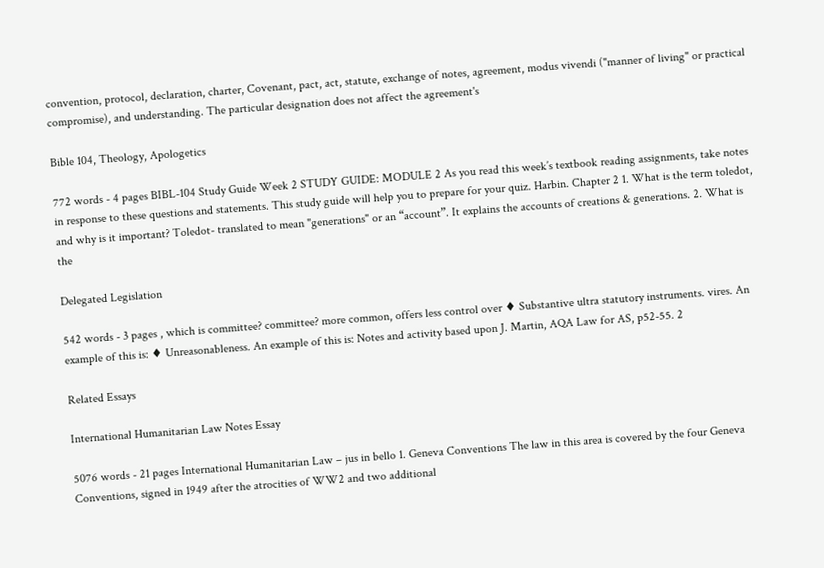convention, protocol, declaration, charter, Covenant, pact, act, statute, exchange of notes, agreement, modus vivendi ("manner of living" or practical compromise), and understanding. The particular designation does not affect the agreement's

Bible 104, Theology, Apologetics

772 words - 4 pages BIBL-104 Study Guide Week 2 STUDY GUIDE: MODULE 2 As you read this week’s textbook reading assignments, take notes in response to these questions and statements. This study guide will help you to prepare for your quiz. Harbin. Chapter 2 1. What is the term toledot, and why is it important? Toledot- translated to mean "generations" or an “account”. It explains the accounts of creations & generations. 2. What is the

Delegated Legislation

542 words - 3 pages , which is committee? committee? more common, offers less control over ♦ Substantive ultra statutory instruments. vires. An example of this is: ♦ Unreasonableness. An example of this is: Notes and activity based upon J. Martin, AQA Law for AS, p52-55. 2

Related Essays

International Humanitarian Law Notes Essay

5076 words - 21 pages International Humanitarian Law – jus in bello 1. Geneva Conventions The law in this area is covered by the four Geneva Conventions, signed in 1949 after the atrocities of WW2 and two additional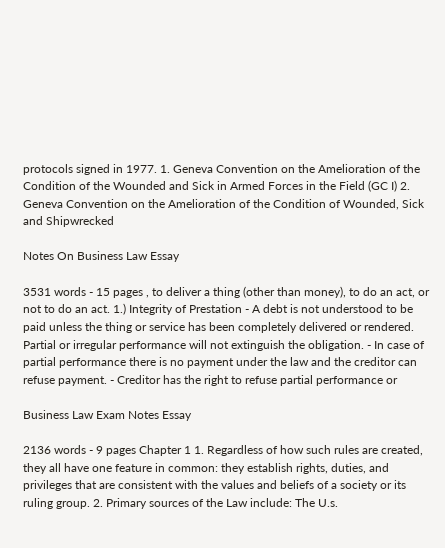protocols signed in 1977. 1. Geneva Convention on the Amelioration of the Condition of the Wounded and Sick in Armed Forces in the Field (GC I) 2. Geneva Convention on the Amelioration of the Condition of Wounded, Sick and Shipwrecked

Notes On Business Law Essay

3531 words - 15 pages , to deliver a thing (other than money), to do an act, or not to do an act. 1.) Integrity of Prestation - A debt is not understood to be paid unless the thing or service has been completely delivered or rendered. Partial or irregular performance will not extinguish the obligation. - In case of partial performance there is no payment under the law and the creditor can refuse payment. - Creditor has the right to refuse partial performance or

Business Law Exam Notes Essay

2136 words - 9 pages Chapter 1 1. Regardless of how such rules are created, they all have one feature in common: they establish rights, duties, and privileges that are consistent with the values and beliefs of a society or its ruling group. 2. Primary sources of the Law include: The U.s.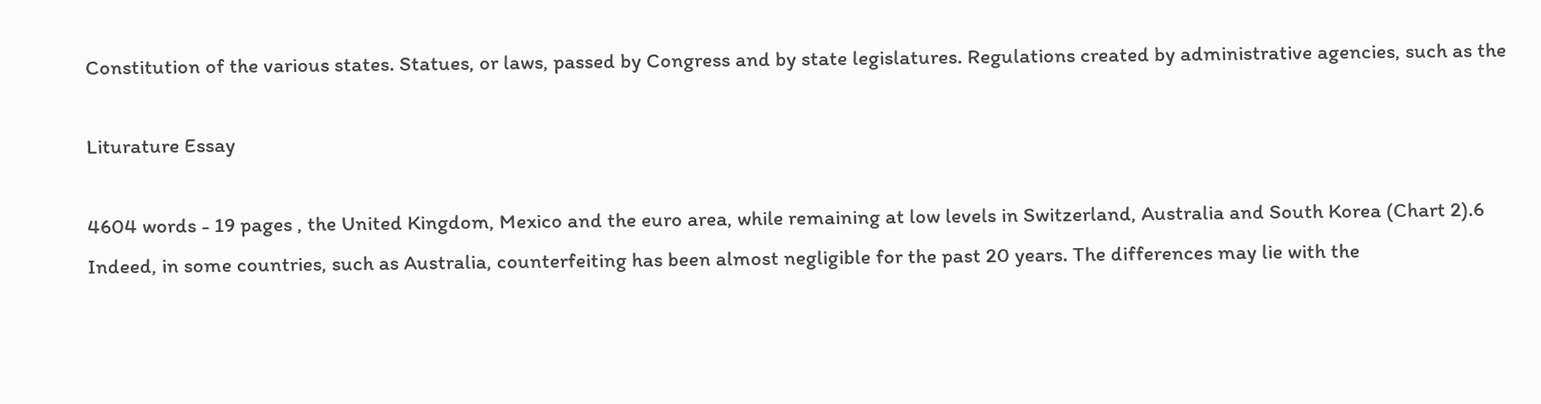Constitution of the various states. Statues, or laws, passed by Congress and by state legislatures. Regulations created by administrative agencies, such as the

Liturature Essay

4604 words - 19 pages , the United Kingdom, Mexico and the euro area, while remaining at low levels in Switzerland, Australia and South Korea (Chart 2).6 Indeed, in some countries, such as Australia, counterfeiting has been almost negligible for the past 20 years. The differences may lie with the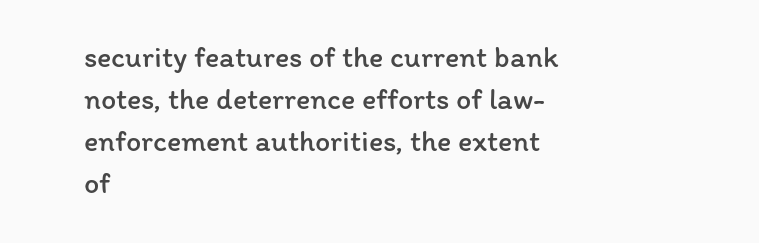security features of the current bank notes, the deterrence efforts of law-enforcement authorities, the extent of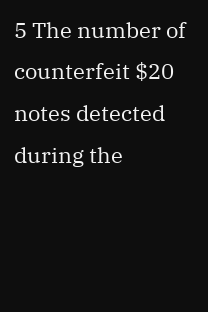5 The number of counterfeit $20 notes detected during the